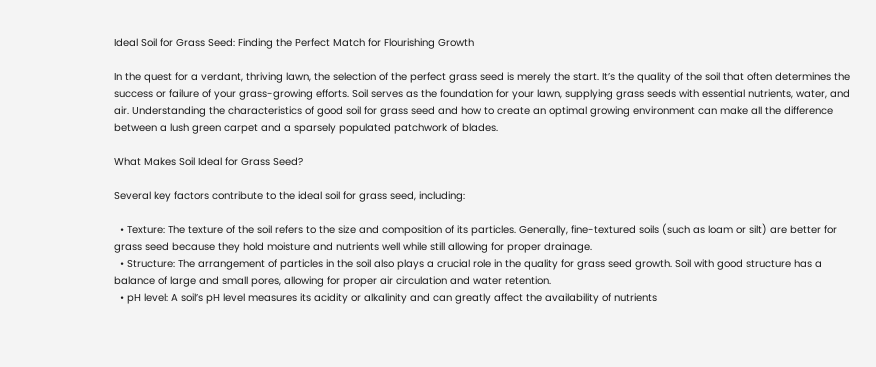Ideal Soil for Grass Seed: Finding the Perfect Match for Flourishing Growth

In the quest for a verdant, thriving lawn, the selection of the perfect grass seed is merely the start. It’s the quality of the soil that often determines the success or failure of your grass-growing efforts. Soil serves as the foundation for your lawn, supplying grass seeds with essential nutrients, water, and air. Understanding the characteristics of good soil for grass seed and how to create an optimal growing environment can make all the difference between a lush green carpet and a sparsely populated patchwork of blades.

What Makes Soil Ideal for Grass Seed?

Several key factors contribute to the ideal soil for grass seed, including:

  • Texture: The texture of the soil refers to the size and composition of its particles. Generally, fine-textured soils (such as loam or silt) are better for grass seed because they hold moisture and nutrients well while still allowing for proper drainage.
  • Structure: The arrangement of particles in the soil also plays a crucial role in the quality for grass seed growth. Soil with good structure has a balance of large and small pores, allowing for proper air circulation and water retention.
  • pH level: A soil’s pH level measures its acidity or alkalinity and can greatly affect the availability of nutrients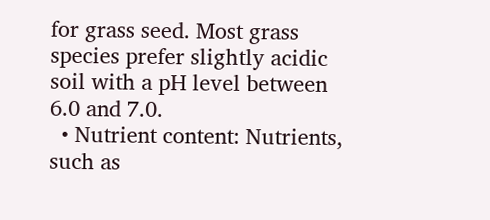for grass seed. Most grass species prefer slightly acidic soil with a pH level between 6.0 and 7.0.
  • Nutrient content: Nutrients, such as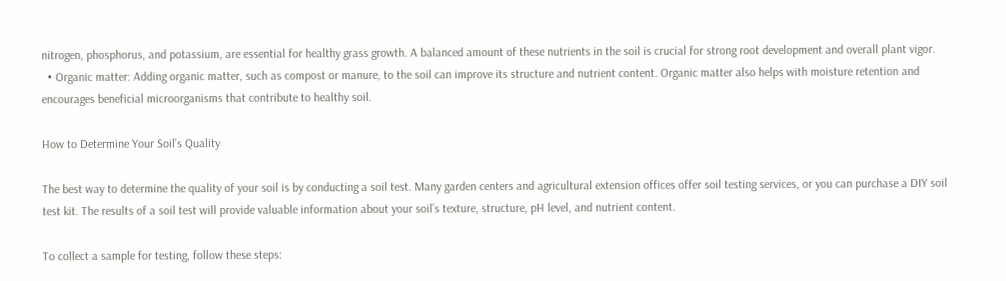nitrogen, phosphorus, and potassium, are essential for healthy grass growth. A balanced amount of these nutrients in the soil is crucial for strong root development and overall plant vigor.
  • Organic matter: Adding organic matter, such as compost or manure, to the soil can improve its structure and nutrient content. Organic matter also helps with moisture retention and encourages beneficial microorganisms that contribute to healthy soil.

How to Determine Your Soil’s Quality

The best way to determine the quality of your soil is by conducting a soil test. Many garden centers and agricultural extension offices offer soil testing services, or you can purchase a DIY soil test kit. The results of a soil test will provide valuable information about your soil’s texture, structure, pH level, and nutrient content.

To collect a sample for testing, follow these steps: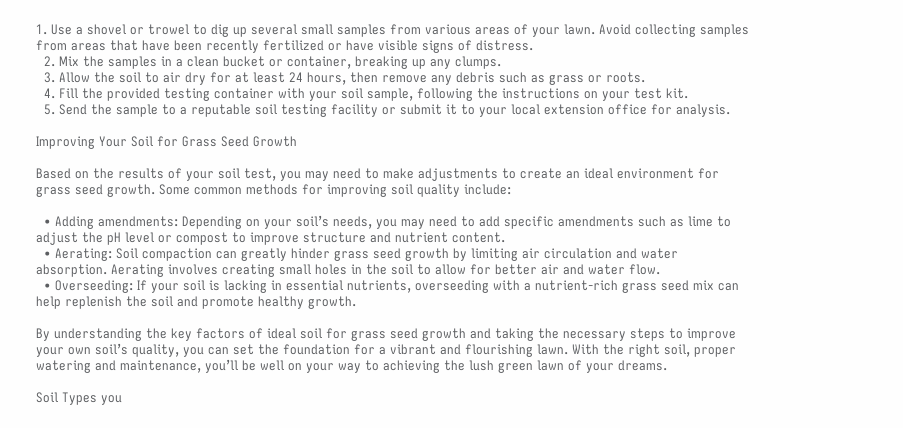1. Use a shovel or trowel to dig up several small samples from various areas of your lawn. Avoid collecting samples from areas that have been recently fertilized or have visible signs of distress.
  2. Mix the samples in a clean bucket or container, breaking up any clumps.
  3. Allow the soil to air dry for at least 24 hours, then remove any debris such as grass or roots.
  4. Fill the provided testing container with your soil sample, following the instructions on your test kit.
  5. Send the sample to a reputable soil testing facility or submit it to your local extension office for analysis.

Improving Your Soil for Grass Seed Growth

Based on the results of your soil test, you may need to make adjustments to create an ideal environment for grass seed growth. Some common methods for improving soil quality include:

  • Adding amendments: Depending on your soil’s needs, you may need to add specific amendments such as lime to adjust the pH level or compost to improve structure and nutrient content.
  • Aerating: Soil compaction can greatly hinder grass seed growth by limiting air circulation and water absorption. Aerating involves creating small holes in the soil to allow for better air and water flow.
  • Overseeding: If your soil is lacking in essential nutrients, overseeding with a nutrient-rich grass seed mix can help replenish the soil and promote healthy growth.

By understanding the key factors of ideal soil for grass seed growth and taking the necessary steps to improve your own soil’s quality, you can set the foundation for a vibrant and flourishing lawn. With the right soil, proper watering and maintenance, you’ll be well on your way to achieving the lush green lawn of your dreams.

Soil Types you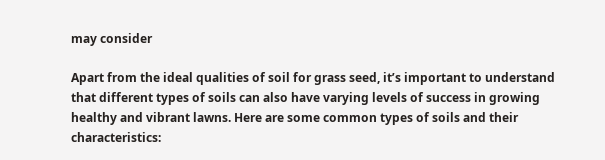may consider

Apart from the ideal qualities of soil for grass seed, it’s important to understand that different types of soils can also have varying levels of success in growing healthy and vibrant lawns. Here are some common types of soils and their characteristics: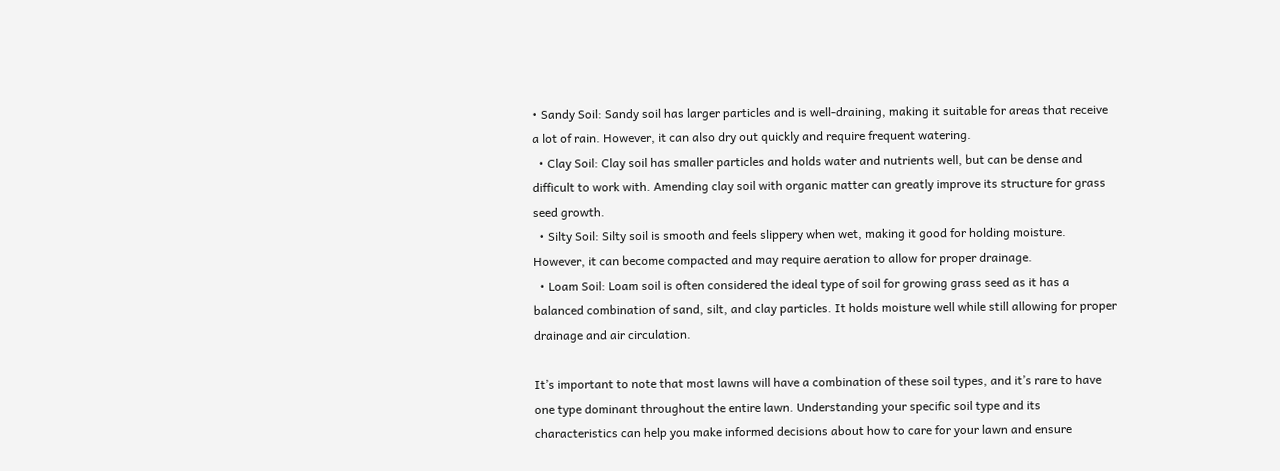• Sandy Soil: Sandy soil has larger particles and is well-draining, making it suitable for areas that receive a lot of rain. However, it can also dry out quickly and require frequent watering.
  • Clay Soil: Clay soil has smaller particles and holds water and nutrients well, but can be dense and difficult to work with. Amending clay soil with organic matter can greatly improve its structure for grass seed growth.
  • Silty Soil: Silty soil is smooth and feels slippery when wet, making it good for holding moisture. However, it can become compacted and may require aeration to allow for proper drainage.
  • Loam Soil: Loam soil is often considered the ideal type of soil for growing grass seed as it has a balanced combination of sand, silt, and clay particles. It holds moisture well while still allowing for proper drainage and air circulation.

It’s important to note that most lawns will have a combination of these soil types, and it’s rare to have one type dominant throughout the entire lawn. Understanding your specific soil type and its characteristics can help you make informed decisions about how to care for your lawn and ensure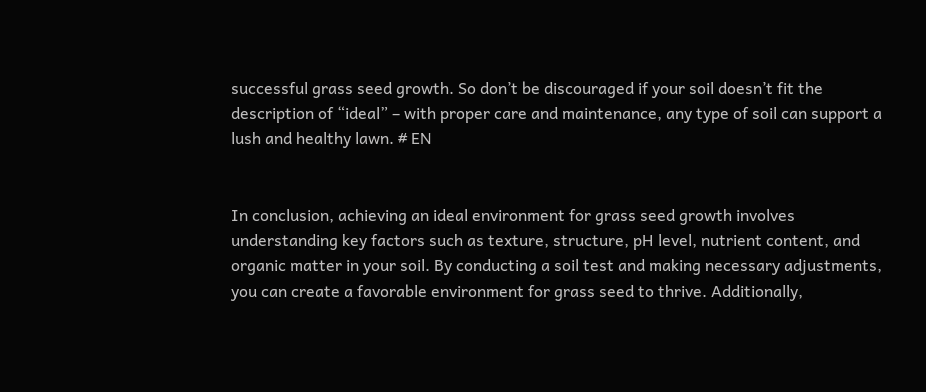successful grass seed growth. So don’t be discouraged if your soil doesn’t fit the description of “ideal” – with proper care and maintenance, any type of soil can support a lush and healthy lawn. # EN


In conclusion, achieving an ideal environment for grass seed growth involves understanding key factors such as texture, structure, pH level, nutrient content, and organic matter in your soil. By conducting a soil test and making necessary adjustments, you can create a favorable environment for grass seed to thrive. Additionally,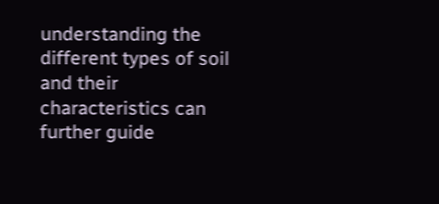understanding the different types of soil and their characteristics can further guide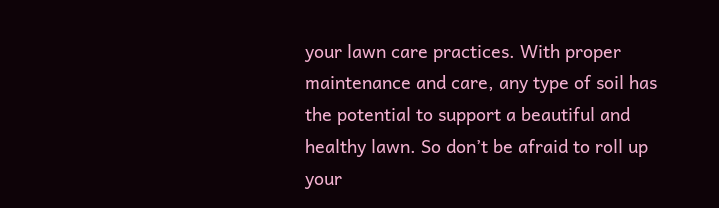your lawn care practices. With proper maintenance and care, any type of soil has the potential to support a beautiful and healthy lawn. So don’t be afraid to roll up your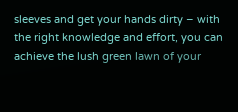sleeves and get your hands dirty – with the right knowledge and effort, you can achieve the lush green lawn of your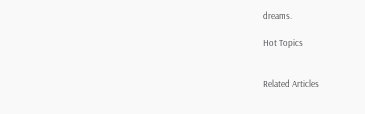dreams.

Hot Topics


Related Articles